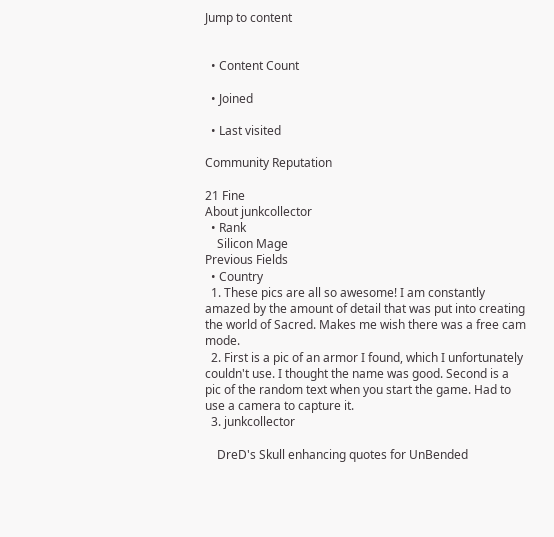Jump to content


  • Content Count

  • Joined

  • Last visited

Community Reputation

21 Fine
About junkcollector
  • Rank
    Silicon Mage
Previous Fields
  • Country
  1. These pics are all so awesome! I am constantly amazed by the amount of detail that was put into creating the world of Sacred. Makes me wish there was a free cam mode.
  2. First is a pic of an armor I found, which I unfortunately couldn't use. I thought the name was good. Second is a pic of the random text when you start the game. Had to use a camera to capture it.
  3. junkcollector

    DreD's Skull enhancing quotes for UnBended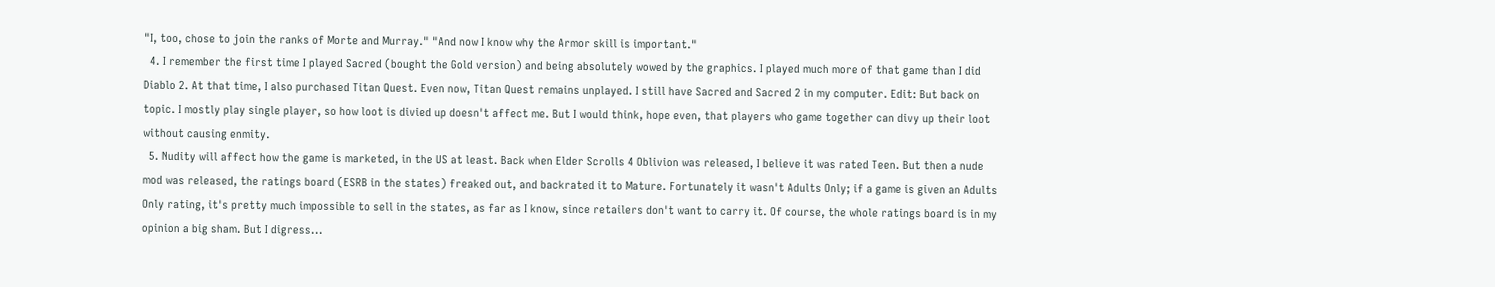"I, too, chose to join the ranks of Morte and Murray." "And now I know why the Armor skill is important."
  4. I remember the first time I played Sacred (bought the Gold version) and being absolutely wowed by the graphics. I played much more of that game than I did Diablo 2. At that time, I also purchased Titan Quest. Even now, Titan Quest remains unplayed. I still have Sacred and Sacred 2 in my computer. Edit: But back on topic. I mostly play single player, so how loot is divied up doesn't affect me. But I would think, hope even, that players who game together can divy up their loot without causing enmity.
  5. Nudity will affect how the game is marketed, in the US at least. Back when Elder Scrolls 4 Oblivion was released, I believe it was rated Teen. But then a nude mod was released, the ratings board (ESRB in the states) freaked out, and backrated it to Mature. Fortunately it wasn't Adults Only; if a game is given an Adults Only rating, it's pretty much impossible to sell in the states, as far as I know, since retailers don't want to carry it. Of course, the whole ratings board is in my opinion a big sham. But I digress...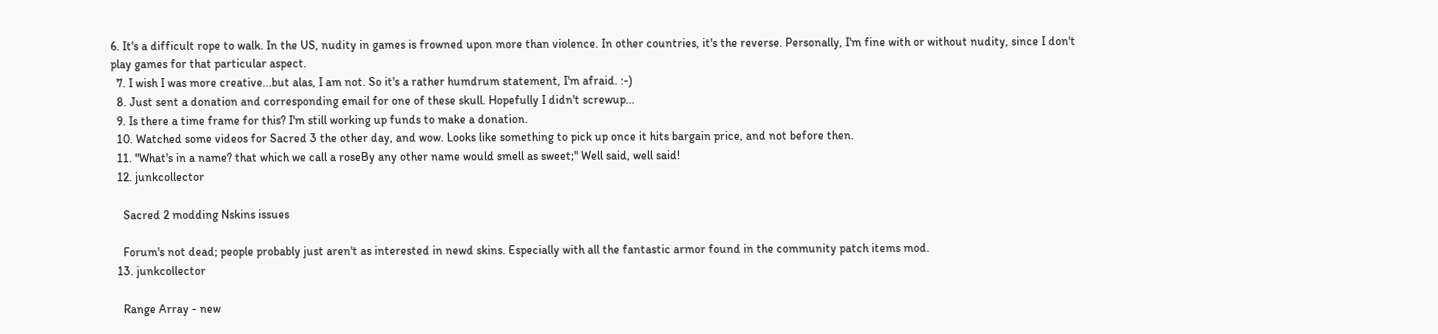6. It's a difficult rope to walk. In the US, nudity in games is frowned upon more than violence. In other countries, it's the reverse. Personally, I'm fine with or without nudity, since I don't play games for that particular aspect.
  7. I wish I was more creative...but alas, I am not. So it's a rather humdrum statement, I'm afraid. :-)
  8. Just sent a donation and corresponding email for one of these skull. Hopefully I didn't screwup...
  9. Is there a time frame for this? I'm still working up funds to make a donation.
  10. Watched some videos for Sacred 3 the other day, and wow. Looks like something to pick up once it hits bargain price, and not before then.
  11. "What's in a name? that which we call a roseBy any other name would smell as sweet;" Well said, well said!
  12. junkcollector

    Sacred 2 modding Nskins issues

    Forum's not dead; people probably just aren't as interested in newd skins. Especially with all the fantastic armor found in the community patch items mod.
  13. junkcollector

    Range Array - new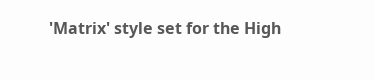'Matrix' style set for the High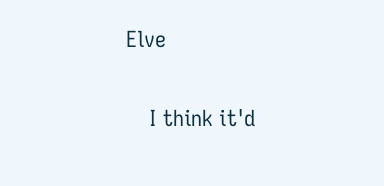Elve

    I think it'd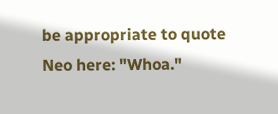be appropriate to quote Neo here: "Whoa."